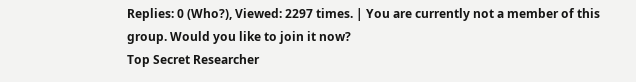Replies: 0 (Who?), Viewed: 2297 times. | You are currently not a member of this group. Would you like to join it now?
Top Secret Researcher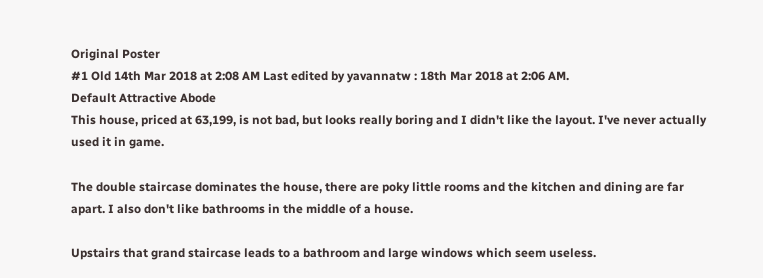Original Poster
#1 Old 14th Mar 2018 at 2:08 AM Last edited by yavannatw : 18th Mar 2018 at 2:06 AM.
Default Attractive Abode
This house, priced at 63,199, is not bad, but looks really boring and I didn't like the layout. I've never actually used it in game.

The double staircase dominates the house, there are poky little rooms and the kitchen and dining are far apart. I also don't like bathrooms in the middle of a house.

Upstairs that grand staircase leads to a bathroom and large windows which seem useless.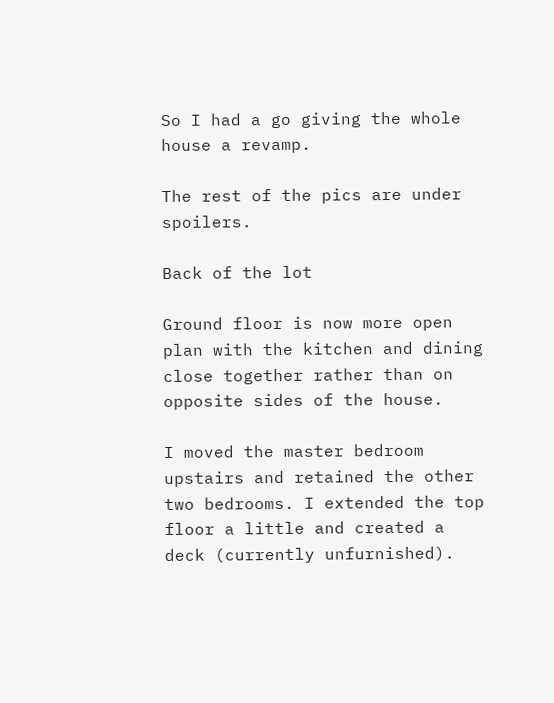So I had a go giving the whole house a revamp.

The rest of the pics are under spoilers.

Back of the lot

Ground floor is now more open plan with the kitchen and dining close together rather than on opposite sides of the house.

I moved the master bedroom upstairs and retained the other two bedrooms. I extended the top floor a little and created a deck (currently unfurnished).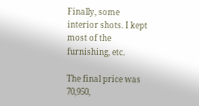Finally, some interior shots. I kept most of the furnishing, etc.

The final price was 70,950,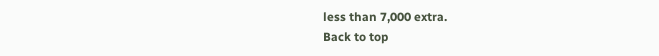less than 7,000 extra.
Back to top